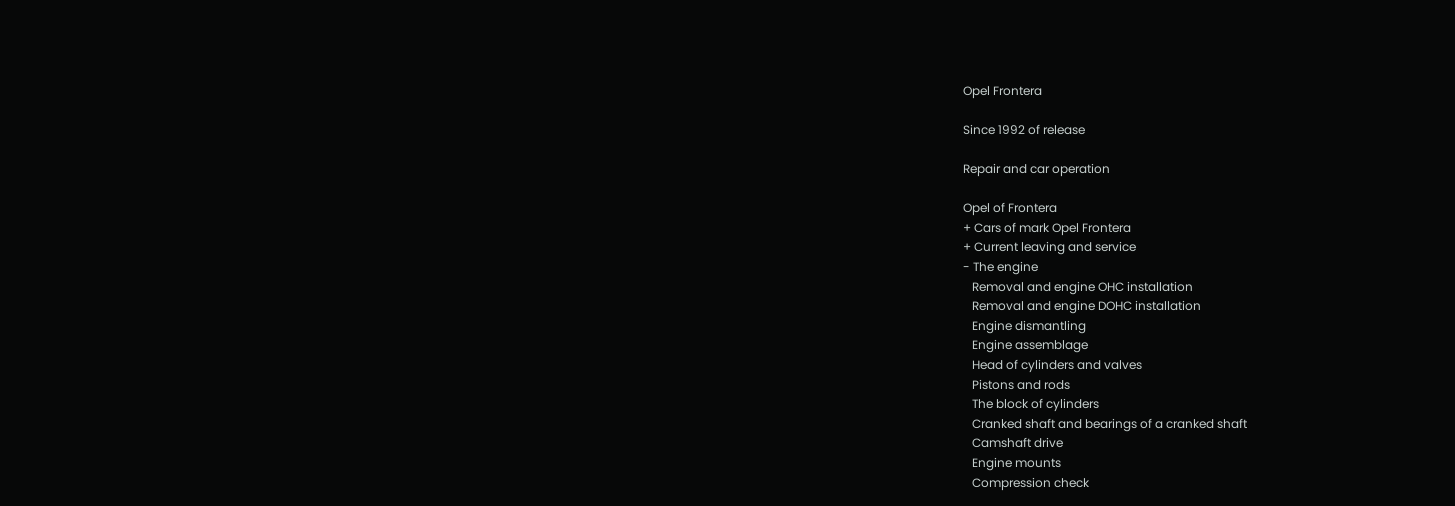Opel Frontera

Since 1992 of release

Repair and car operation

Opel of Frontera
+ Cars of mark Opel Frontera
+ Current leaving and service
- The engine
   Removal and engine OHC installation
   Removal and engine DOHC installation
   Engine dismantling
   Engine assemblage
   Head of cylinders and valves
   Pistons and rods
   The block of cylinders
   Cranked shaft and bearings of a cranked shaft
   Camshaft drive
   Engine mounts
   Compression check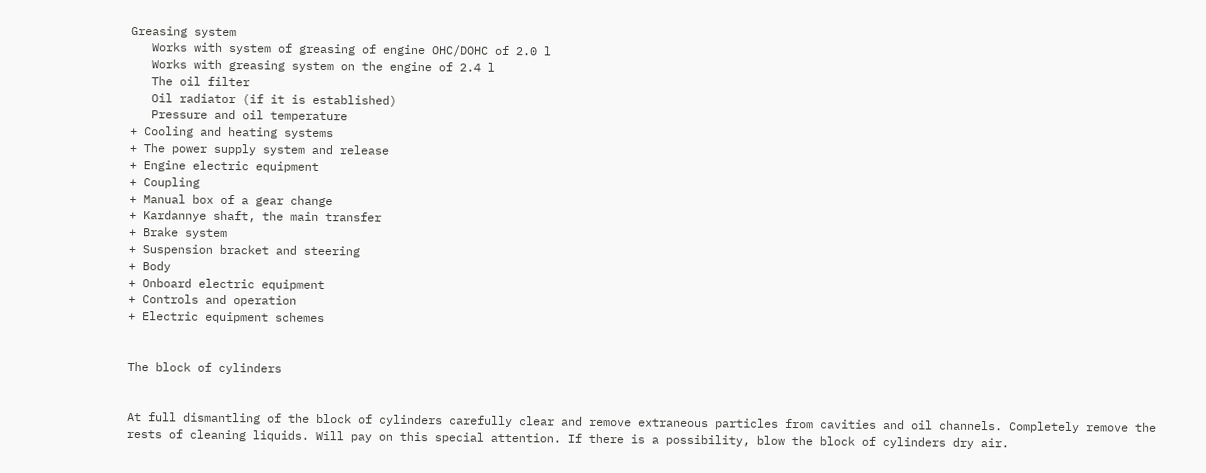Greasing system
   Works with system of greasing of engine OHC/DOHC of 2.0 l
   Works with greasing system on the engine of 2.4 l
   The oil filter
   Oil radiator (if it is established)
   Pressure and oil temperature
+ Cooling and heating systems
+ The power supply system and release
+ Engine electric equipment
+ Coupling
+ Manual box of a gear change
+ Kardannye shaft, the main transfer
+ Brake system
+ Suspension bracket and steering
+ Body
+ Onboard electric equipment
+ Controls and operation
+ Electric equipment schemes


The block of cylinders


At full dismantling of the block of cylinders carefully clear and remove extraneous particles from cavities and oil channels. Completely remove the rests of cleaning liquids. Will pay on this special attention. If there is a possibility, blow the block of cylinders dry air.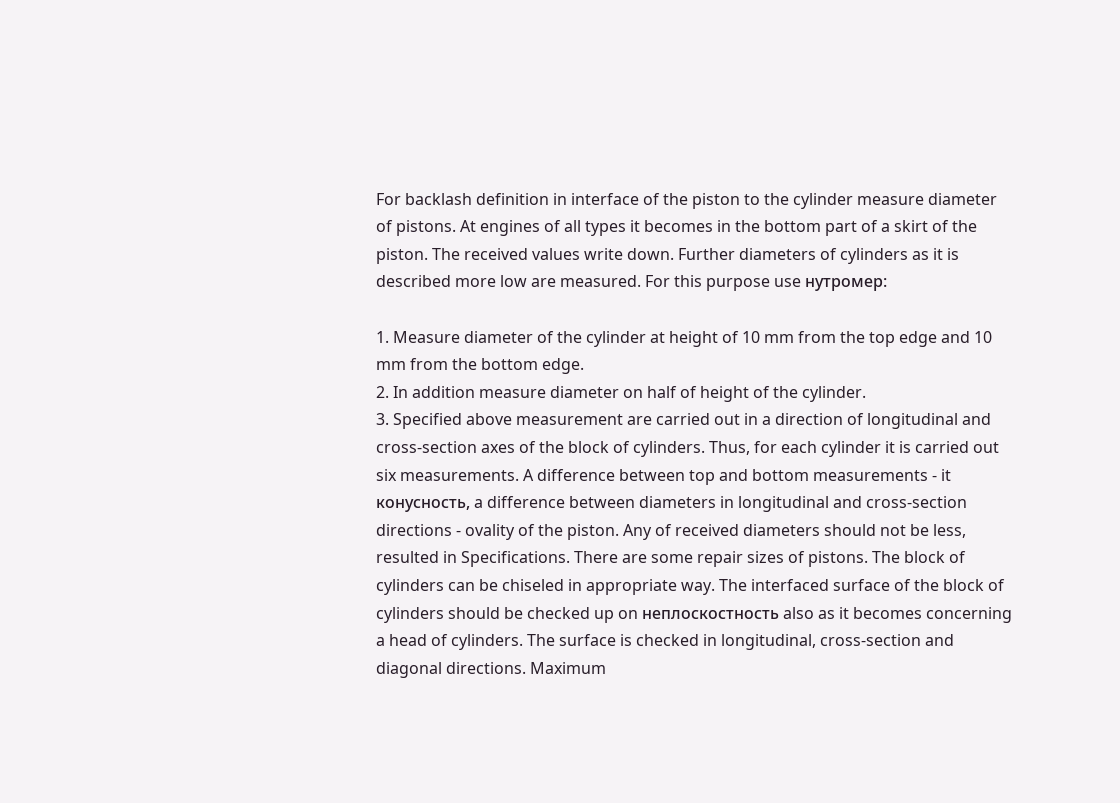For backlash definition in interface of the piston to the cylinder measure diameter of pistons. At engines of all types it becomes in the bottom part of a skirt of the piston. The received values write down. Further diameters of cylinders as it is described more low are measured. For this purpose use нутромер:

1. Measure diameter of the cylinder at height of 10 mm from the top edge and 10 mm from the bottom edge.
2. In addition measure diameter on half of height of the cylinder.
3. Specified above measurement are carried out in a direction of longitudinal and cross-section axes of the block of cylinders. Thus, for each cylinder it is carried out six measurements. A difference between top and bottom measurements - it конусность, a difference between diameters in longitudinal and cross-section directions - ovality of the piston. Any of received diameters should not be less, resulted in Specifications. There are some repair sizes of pistons. The block of cylinders can be chiseled in appropriate way. The interfaced surface of the block of cylinders should be checked up on неплоскостность also as it becomes concerning a head of cylinders. The surface is checked in longitudinal, cross-section and diagonal directions. Maximum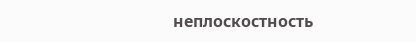неплоскостность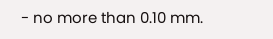- no more than 0.10 mm.